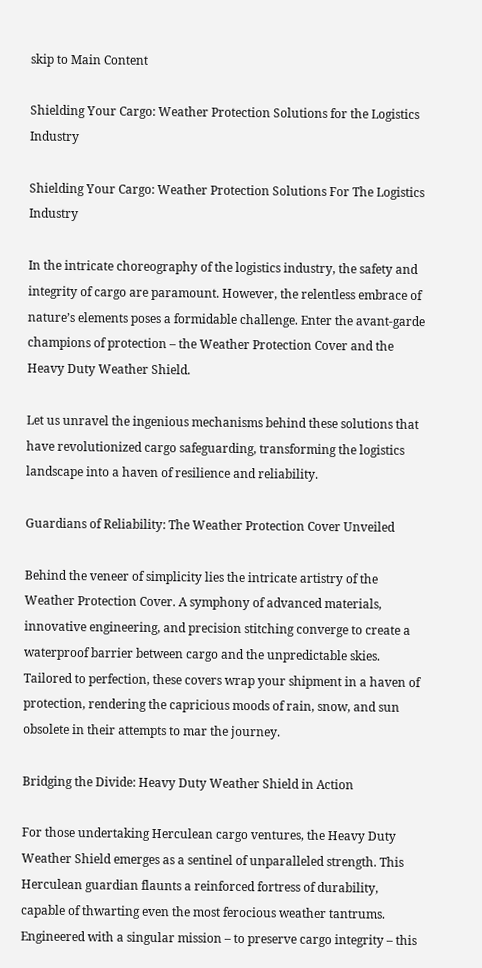skip to Main Content

Shielding Your Cargo: Weather Protection Solutions for the Logistics Industry

Shielding Your Cargo: Weather Protection Solutions For The Logistics Industry

In the intricate choreography of the logistics industry, the safety and integrity of cargo are paramount. However, the relentless embrace of nature’s elements poses a formidable challenge. Enter the avant-garde champions of protection – the Weather Protection Cover and the Heavy Duty Weather Shield.

Let us unravel the ingenious mechanisms behind these solutions that have revolutionized cargo safeguarding, transforming the logistics landscape into a haven of resilience and reliability.

Guardians of Reliability: The Weather Protection Cover Unveiled

Behind the veneer of simplicity lies the intricate artistry of the Weather Protection Cover. A symphony of advanced materials, innovative engineering, and precision stitching converge to create a waterproof barrier between cargo and the unpredictable skies. Tailored to perfection, these covers wrap your shipment in a haven of protection, rendering the capricious moods of rain, snow, and sun obsolete in their attempts to mar the journey.

Bridging the Divide: Heavy Duty Weather Shield in Action

For those undertaking Herculean cargo ventures, the Heavy Duty Weather Shield emerges as a sentinel of unparalleled strength. This Herculean guardian flaunts a reinforced fortress of durability, capable of thwarting even the most ferocious weather tantrums. Engineered with a singular mission – to preserve cargo integrity – this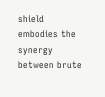shield embodies the synergy between brute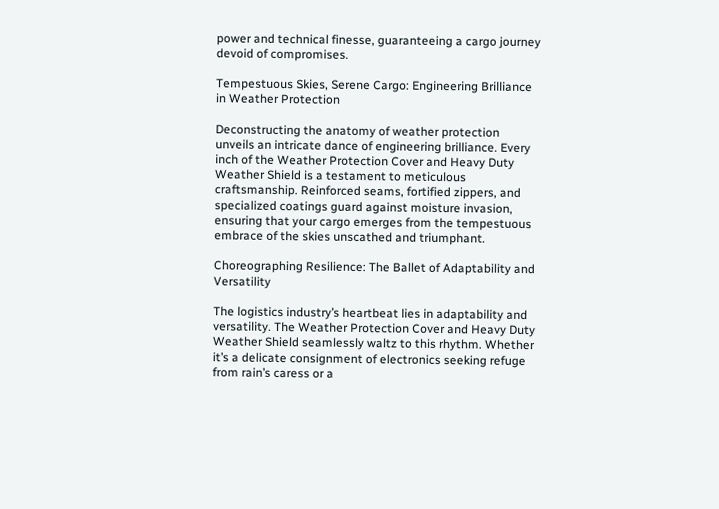power and technical finesse, guaranteeing a cargo journey devoid of compromises.

Tempestuous Skies, Serene Cargo: Engineering Brilliance in Weather Protection

Deconstructing the anatomy of weather protection unveils an intricate dance of engineering brilliance. Every inch of the Weather Protection Cover and Heavy Duty Weather Shield is a testament to meticulous craftsmanship. Reinforced seams, fortified zippers, and specialized coatings guard against moisture invasion, ensuring that your cargo emerges from the tempestuous embrace of the skies unscathed and triumphant.

Choreographing Resilience: The Ballet of Adaptability and Versatility

The logistics industry’s heartbeat lies in adaptability and versatility. The Weather Protection Cover and Heavy Duty Weather Shield seamlessly waltz to this rhythm. Whether it’s a delicate consignment of electronics seeking refuge from rain’s caress or a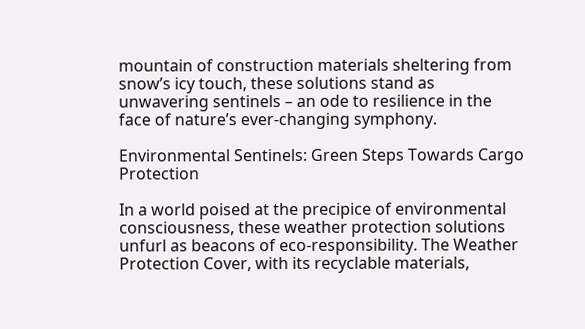mountain of construction materials sheltering from snow’s icy touch, these solutions stand as unwavering sentinels – an ode to resilience in the face of nature’s ever-changing symphony.

Environmental Sentinels: Green Steps Towards Cargo Protection

In a world poised at the precipice of environmental consciousness, these weather protection solutions unfurl as beacons of eco-responsibility. The Weather Protection Cover, with its recyclable materials,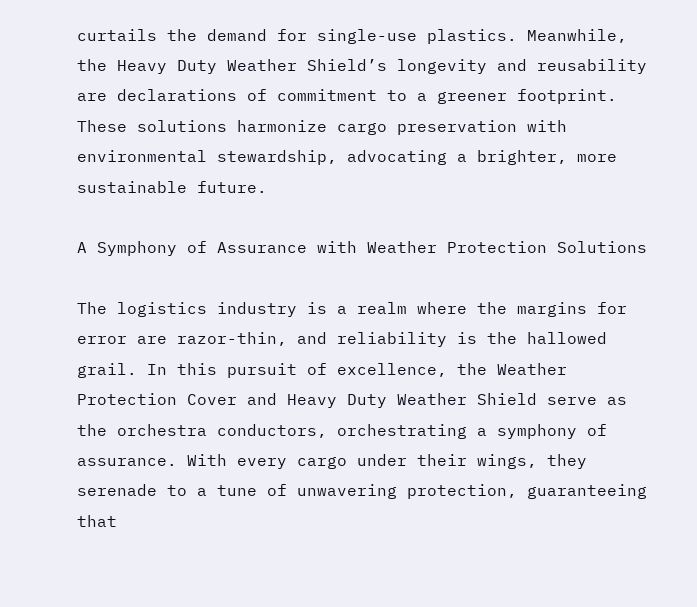curtails the demand for single-use plastics. Meanwhile, the Heavy Duty Weather Shield’s longevity and reusability are declarations of commitment to a greener footprint. These solutions harmonize cargo preservation with environmental stewardship, advocating a brighter, more sustainable future.

A Symphony of Assurance with Weather Protection Solutions

The logistics industry is a realm where the margins for error are razor-thin, and reliability is the hallowed grail. In this pursuit of excellence, the Weather Protection Cover and Heavy Duty Weather Shield serve as the orchestra conductors, orchestrating a symphony of assurance. With every cargo under their wings, they serenade to a tune of unwavering protection, guaranteeing that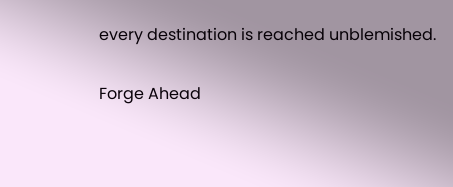every destination is reached unblemished.

Forge Ahead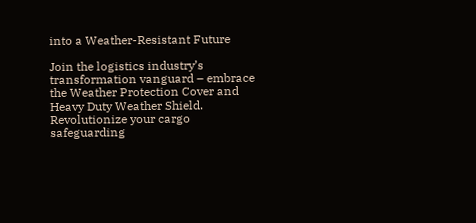into a Weather-Resistant Future

Join the logistics industry’s transformation vanguard – embrace the Weather Protection Cover and Heavy Duty Weather Shield. Revolutionize your cargo safeguarding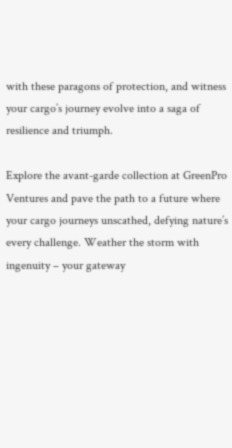with these paragons of protection, and witness your cargo’s journey evolve into a saga of resilience and triumph.

Explore the avant-garde collection at GreenPro Ventures and pave the path to a future where your cargo journeys unscathed, defying nature’s every challenge. Weather the storm with ingenuity – your gateway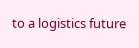to a logistics future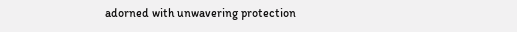adorned with unwavering protection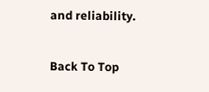and reliability.

Back To Top